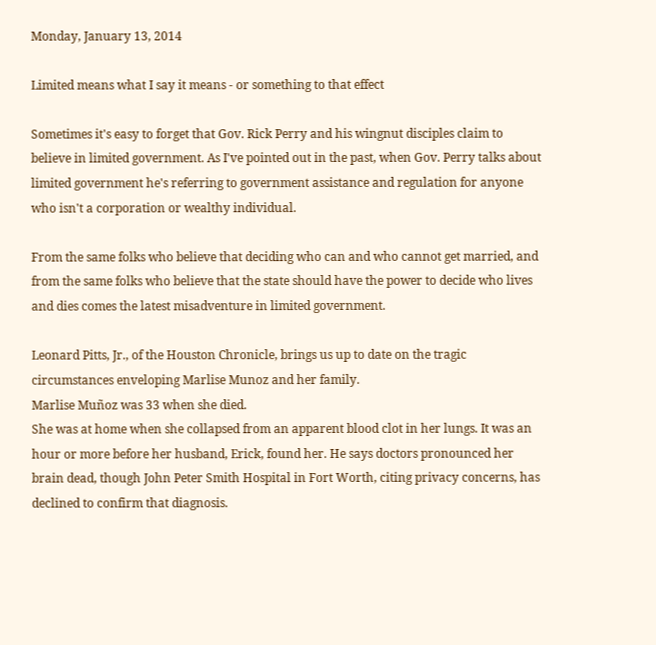Monday, January 13, 2014

Limited means what I say it means - or something to that effect

Sometimes it's easy to forget that Gov. Rick Perry and his wingnut disciples claim to believe in limited government. As I've pointed out in the past, when Gov. Perry talks about limited government he's referring to government assistance and regulation for anyone who isn't a corporation or wealthy individual.

From the same folks who believe that deciding who can and who cannot get married, and from the same folks who believe that the state should have the power to decide who lives and dies comes the latest misadventure in limited government.

Leonard Pitts, Jr., of the Houston Chronicle, brings us up to date on the tragic circumstances enveloping Marlise Munoz and her family.
Marlise Muñoz was 33 when she died.
She was at home when she collapsed from an apparent blood clot in her lungs. It was an hour or more before her husband, Erick, found her. He says doctors pronounced her brain dead, though John Peter Smith Hospital in Fort Worth, citing privacy concerns, has declined to confirm that diagnosis.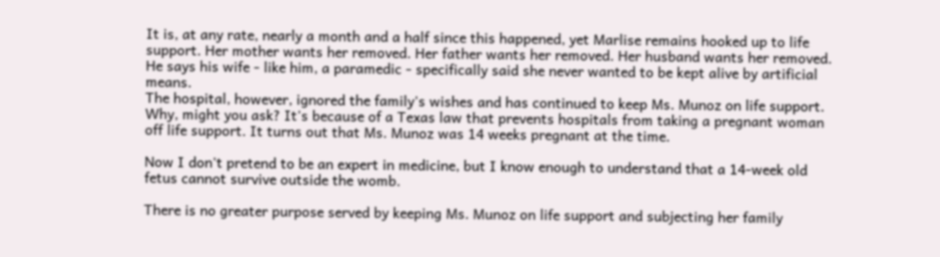It is, at any rate, nearly a month and a half since this happened, yet Marlise remains hooked up to life support. Her mother wants her removed. Her father wants her removed. Her husband wants her removed. He says his wife - like him, a paramedic - specifically said she never wanted to be kept alive by artificial means.
The hospital, however, ignored the family's wishes and has continued to keep Ms. Munoz on life support. Why, might you ask? It's because of a Texas law that prevents hospitals from taking a pregnant woman off life support. It turns out that Ms. Munoz was 14 weeks pregnant at the time.

Now I don't pretend to be an expert in medicine, but I know enough to understand that a 14-week old fetus cannot survive outside the womb.

There is no greater purpose served by keeping Ms. Munoz on life support and subjecting her family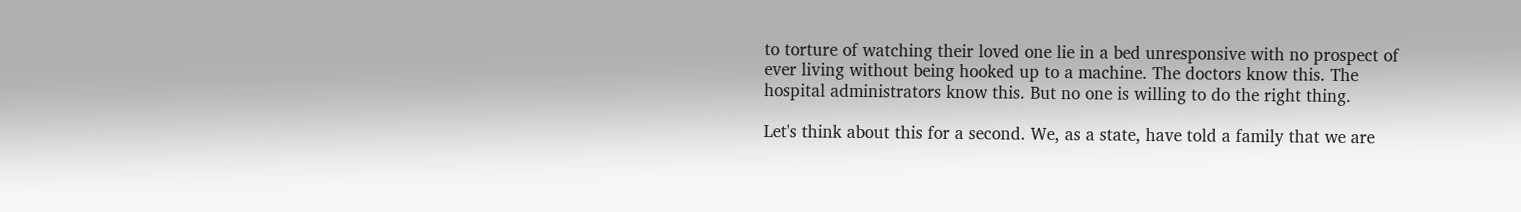to torture of watching their loved one lie in a bed unresponsive with no prospect of ever living without being hooked up to a machine. The doctors know this. The hospital administrators know this. But no one is willing to do the right thing.

Let's think about this for a second. We, as a state, have told a family that we are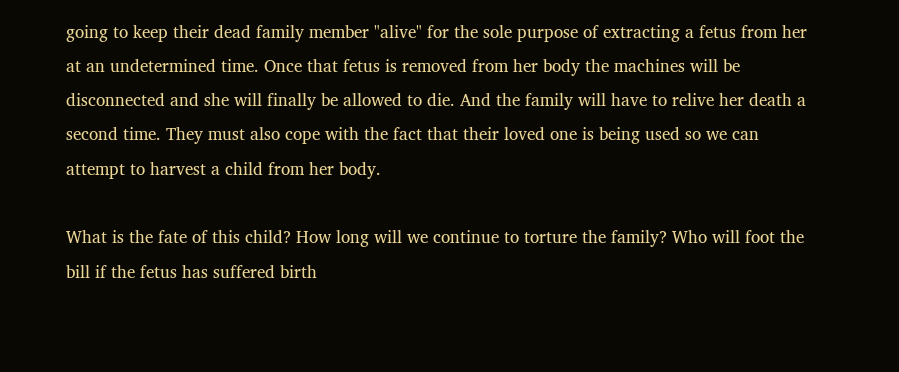going to keep their dead family member "alive" for the sole purpose of extracting a fetus from her at an undetermined time. Once that fetus is removed from her body the machines will be disconnected and she will finally be allowed to die. And the family will have to relive her death a second time. They must also cope with the fact that their loved one is being used so we can attempt to harvest a child from her body.

What is the fate of this child? How long will we continue to torture the family? Who will foot the bill if the fetus has suffered birth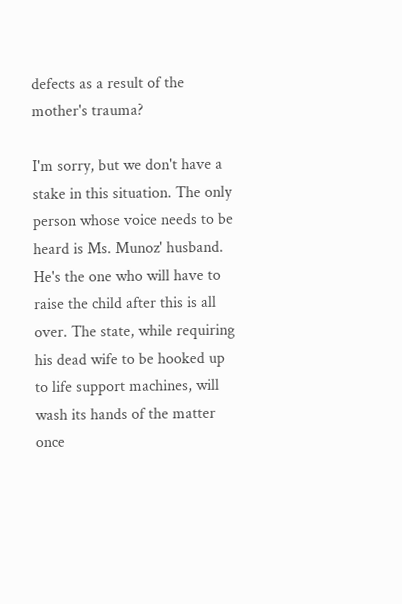defects as a result of the mother's trauma?

I'm sorry, but we don't have a stake in this situation. The only person whose voice needs to be heard is Ms. Munoz' husband. He's the one who will have to raise the child after this is all over. The state, while requiring his dead wife to be hooked up to life support machines, will wash its hands of the matter once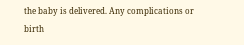the baby is delivered. Any complications or birth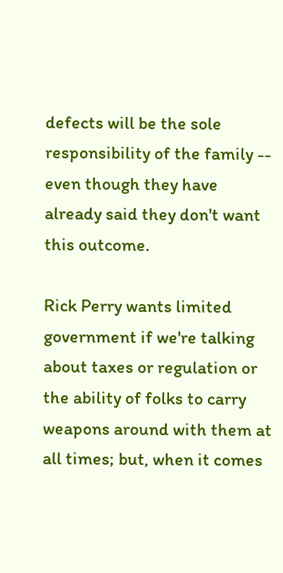defects will be the sole responsibility of the family -- even though they have already said they don't want this outcome.

Rick Perry wants limited government if we're talking about taxes or regulation or the ability of folks to carry weapons around with them at all times; but, when it comes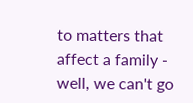to matters that affect a family - well, we can't go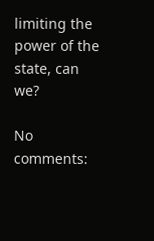limiting the power of the state, can we?

No comments: